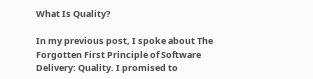What Is Quality?

In my previous post, I spoke about The Forgotten First Principle of Software Delivery: Quality. I promised to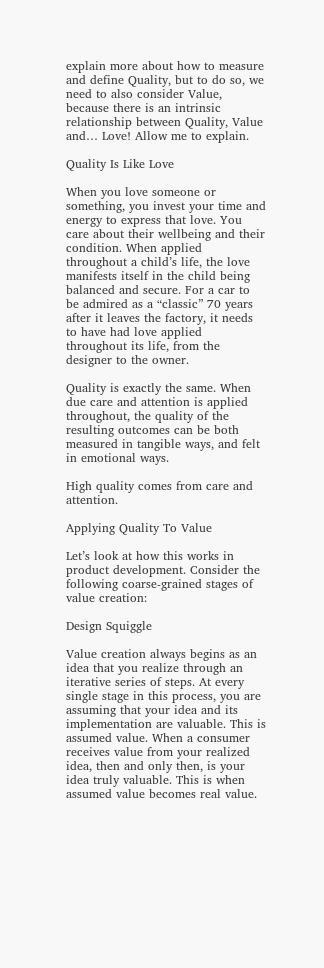explain more about how to measure and define Quality, but to do so, we need to also consider Value, because there is an intrinsic relationship between Quality, Value and… Love! Allow me to explain.

Quality Is Like Love

When you love someone or something, you invest your time and energy to express that love. You care about their wellbeing and their condition. When applied throughout a child’s life, the love manifests itself in the child being balanced and secure. For a car to be admired as a “classic” 70 years after it leaves the factory, it needs to have had love applied throughout its life, from the designer to the owner.

Quality is exactly the same. When due care and attention is applied throughout, the quality of the resulting outcomes can be both measured in tangible ways, and felt in emotional ways.

High quality comes from care and attention.

Applying Quality To Value

Let’s look at how this works in product development. Consider the following coarse-grained stages of value creation:

Design Squiggle

Value creation always begins as an idea that you realize through an iterative series of steps. At every single stage in this process, you are assuming that your idea and its implementation are valuable. This is assumed value. When a consumer receives value from your realized idea, then and only then, is your idea truly valuable. This is when assumed value becomes real value.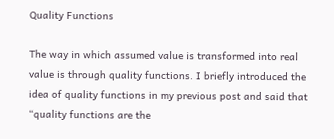Quality Functions

The way in which assumed value is transformed into real value is through quality functions. I briefly introduced the idea of quality functions in my previous post and said that “quality functions are the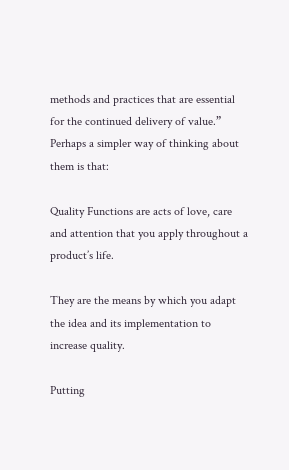methods and practices that are essential for the continued delivery of value.” Perhaps a simpler way of thinking about them is that:

Quality Functions are acts of love, care and attention that you apply throughout a product’s life.

They are the means by which you adapt the idea and its implementation to increase quality.

Putting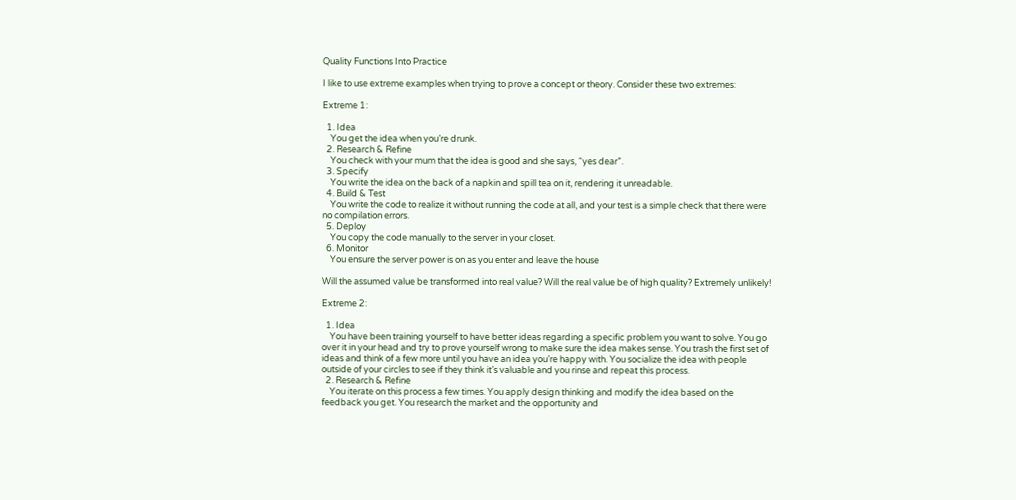Quality Functions Into Practice

I like to use extreme examples when trying to prove a concept or theory. Consider these two extremes:

Extreme 1:

  1. Idea
    You get the idea when you’re drunk.
  2. Research & Refine
    You check with your mum that the idea is good and she says, “yes dear”.
  3. Specify
    You write the idea on the back of a napkin and spill tea on it, rendering it unreadable.
  4. Build & Test
    You write the code to realize it without running the code at all, and your test is a simple check that there were no compilation errors.
  5. Deploy
    You copy the code manually to the server in your closet.
  6. Monitor
    You ensure the server power is on as you enter and leave the house

Will the assumed value be transformed into real value? Will the real value be of high quality? Extremely unlikely!

Extreme 2:

  1. Idea
    You have been training yourself to have better ideas regarding a specific problem you want to solve. You go over it in your head and try to prove yourself wrong to make sure the idea makes sense. You trash the first set of ideas and think of a few more until you have an idea you’re happy with. You socialize the idea with people outside of your circles to see if they think it’s valuable and you rinse and repeat this process.
  2. Research & Refine
    You iterate on this process a few times. You apply design thinking and modify the idea based on the feedback you get. You research the market and the opportunity and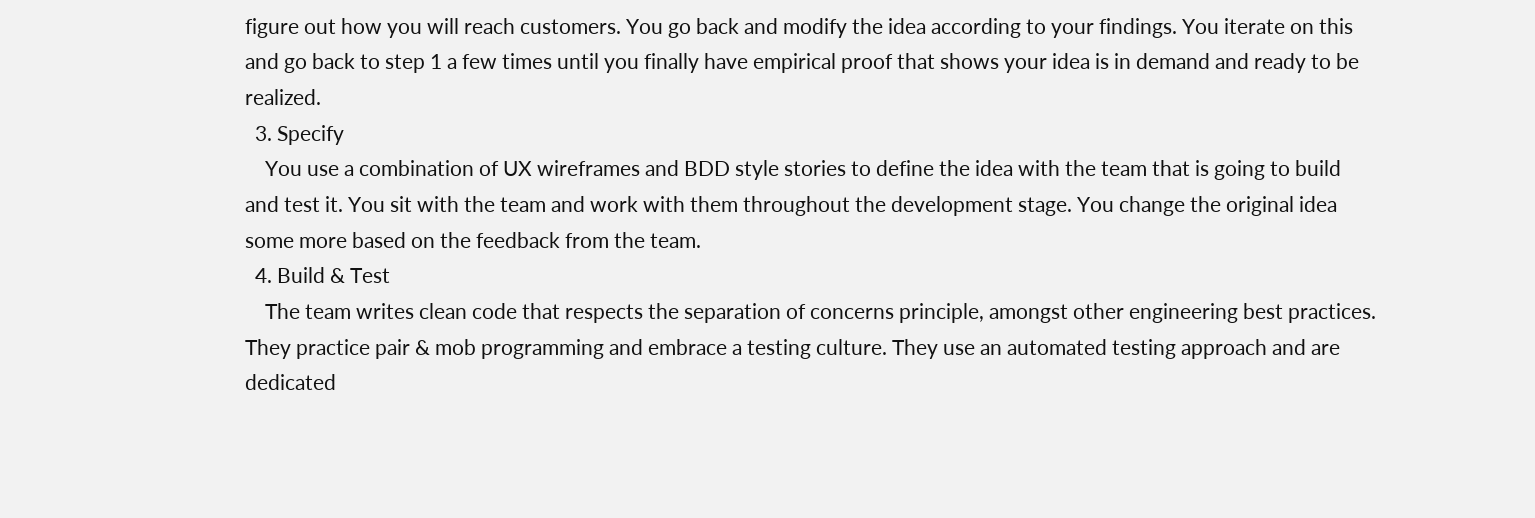figure out how you will reach customers. You go back and modify the idea according to your findings. You iterate on this and go back to step 1 a few times until you finally have empirical proof that shows your idea is in demand and ready to be realized.
  3. Specify
    You use a combination of UX wireframes and BDD style stories to define the idea with the team that is going to build and test it. You sit with the team and work with them throughout the development stage. You change the original idea some more based on the feedback from the team.
  4. Build & Test
    The team writes clean code that respects the separation of concerns principle, amongst other engineering best practices. They practice pair & mob programming and embrace a testing culture. They use an automated testing approach and are dedicated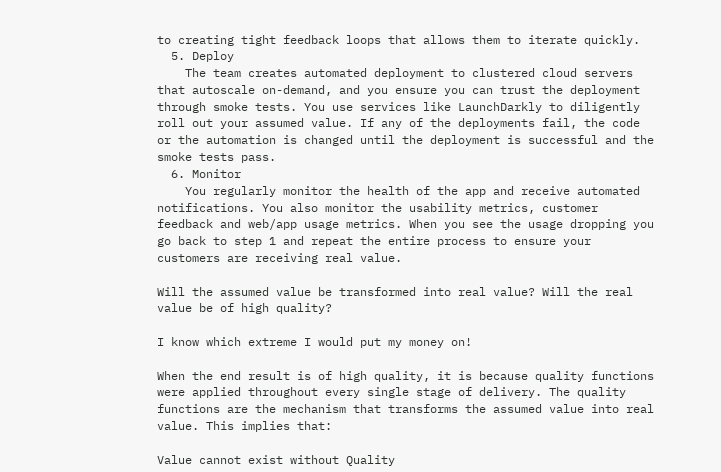to creating tight feedback loops that allows them to iterate quickly.
  5. Deploy
    The team creates automated deployment to clustered cloud servers that autoscale on-demand, and you ensure you can trust the deployment through smoke tests. You use services like LaunchDarkly to diligently roll out your assumed value. If any of the deployments fail, the code or the automation is changed until the deployment is successful and the smoke tests pass.
  6. Monitor
    You regularly monitor the health of the app and receive automated notifications. You also monitor the usability metrics, customer feedback and web/app usage metrics. When you see the usage dropping you go back to step 1 and repeat the entire process to ensure your customers are receiving real value.

Will the assumed value be transformed into real value? Will the real value be of high quality?

I know which extreme I would put my money on!

When the end result is of high quality, it is because quality functions were applied throughout every single stage of delivery. The quality functions are the mechanism that transforms the assumed value into real value. This implies that:

Value cannot exist without Quality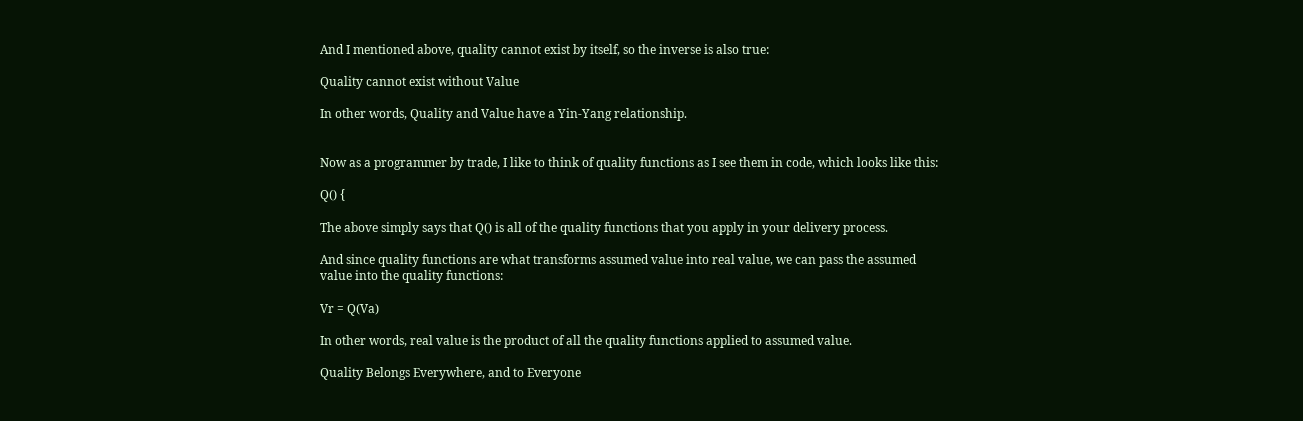And I mentioned above, quality cannot exist by itself, so the inverse is also true:

Quality cannot exist without Value

In other words, Quality and Value have a Yin-Yang relationship.


Now as a programmer by trade, I like to think of quality functions as I see them in code, which looks like this:

Q() {

The above simply says that Q() is all of the quality functions that you apply in your delivery process.

And since quality functions are what transforms assumed value into real value, we can pass the assumed value into the quality functions:

Vr = Q(Va)

In other words, real value is the product of all the quality functions applied to assumed value.

Quality Belongs Everywhere, and to Everyone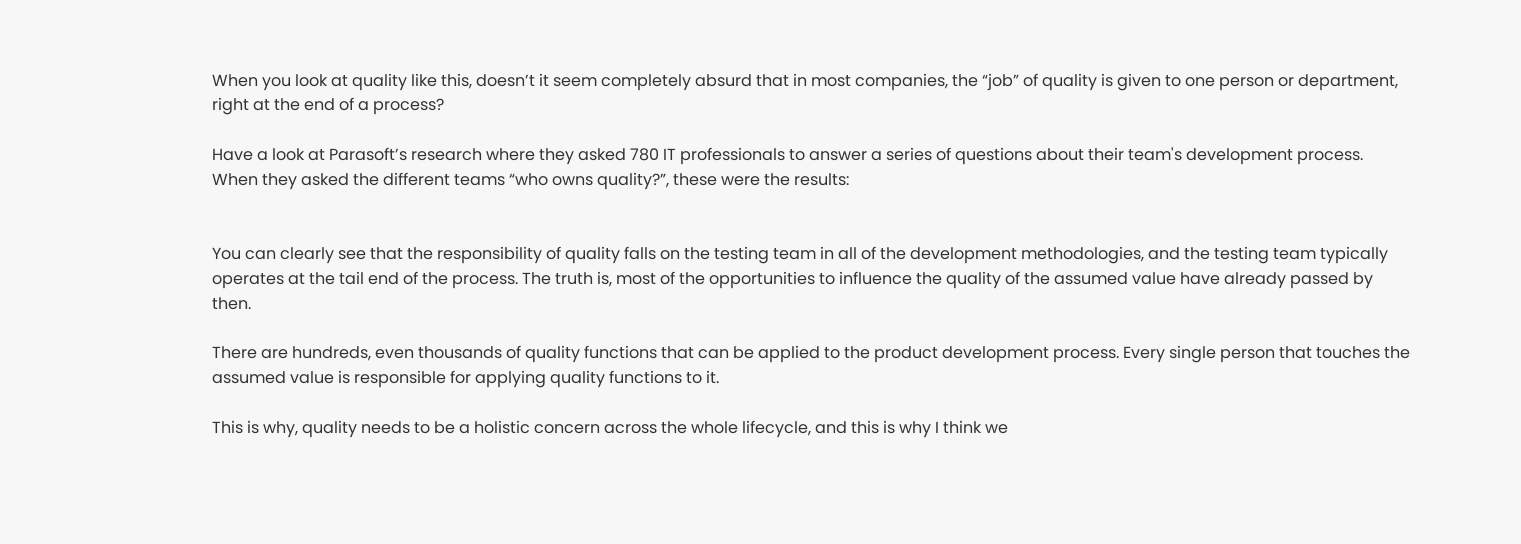When you look at quality like this, doesn’t it seem completely absurd that in most companies, the “job” of quality is given to one person or department, right at the end of a process?

Have a look at Parasoft’s research where they asked 780 IT professionals to answer a series of questions about their team's development process. When they asked the different teams “who owns quality?”, these were the results:


You can clearly see that the responsibility of quality falls on the testing team in all of the development methodologies, and the testing team typically operates at the tail end of the process. The truth is, most of the opportunities to influence the quality of the assumed value have already passed by then.

There are hundreds, even thousands of quality functions that can be applied to the product development process. Every single person that touches the assumed value is responsible for applying quality functions to it.

This is why, quality needs to be a holistic concern across the whole lifecycle, and this is why I think we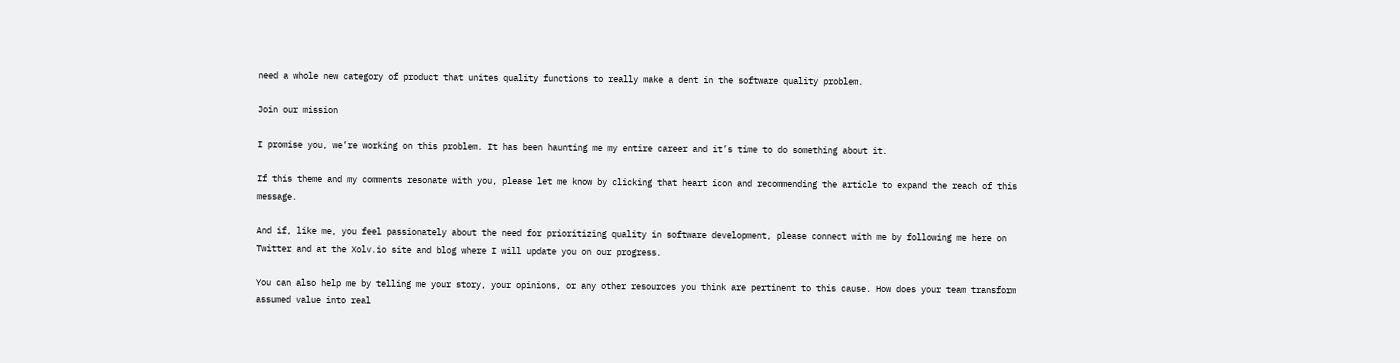need a whole new category of product that unites quality functions to really make a dent in the software quality problem.

Join our mission

I promise you, we’re working on this problem. It has been haunting me my entire career and it’s time to do something about it.

If this theme and my comments resonate with you, please let me know by clicking that heart icon and recommending the article to expand the reach of this message.

And if, like me, you feel passionately about the need for prioritizing quality in software development, please connect with me by following me here on Twitter and at the Xolv.io site and blog where I will update you on our progress.

You can also help me by telling me your story, your opinions, or any other resources you think are pertinent to this cause. How does your team transform assumed value into real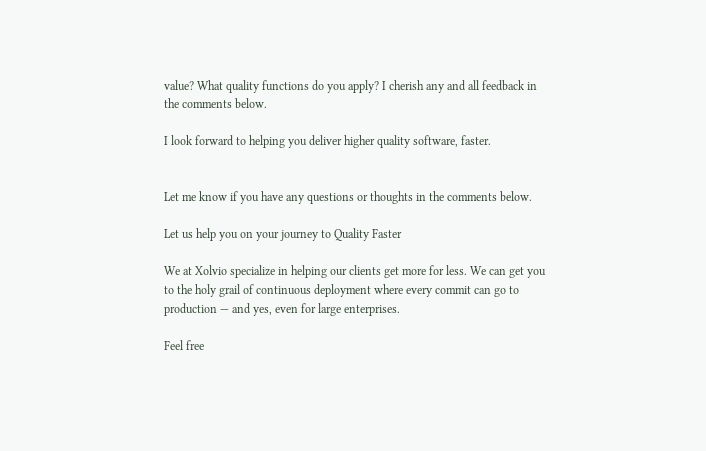value? What quality functions do you apply? I cherish any and all feedback in the comments below.

I look forward to helping you deliver higher quality software, faster.


Let me know if you have any questions or thoughts in the comments below.

Let us help you on your journey to Quality Faster

We at Xolvio specialize in helping our clients get more for less. We can get you to the holy grail of continuous deployment where every commit can go to production — and yes, even for large enterprises.

Feel free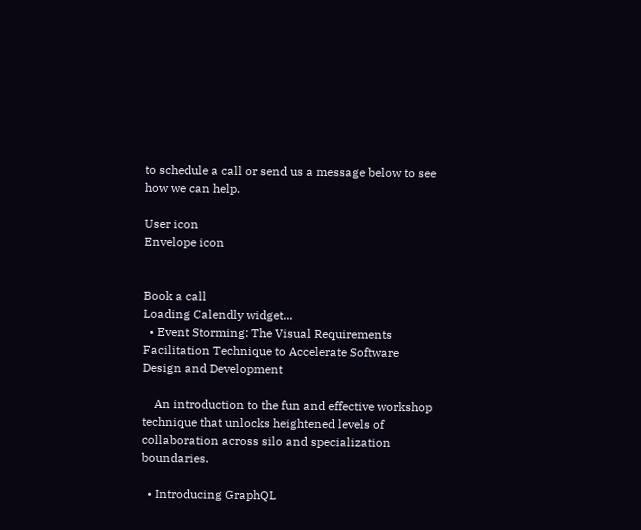to schedule a call or send us a message below to see how we can help.

User icon
Envelope icon


Book a call
Loading Calendly widget...
  • Event Storming: The Visual Requirements Facilitation Technique to Accelerate Software Design and Development

    An introduction to the fun and effective workshop technique that unlocks heightened levels of collaboration across silo and specialization boundaries.

  • Introducing GraphQL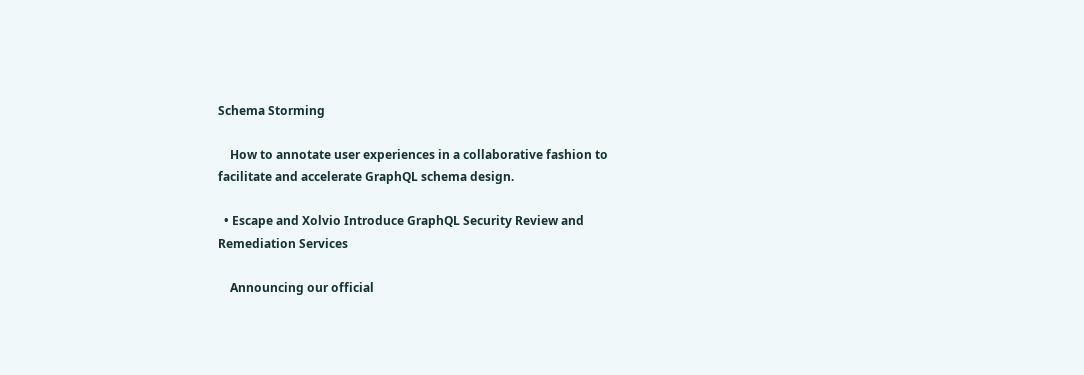Schema Storming

    How to annotate user experiences in a collaborative fashion to facilitate and accelerate GraphQL schema design.

  • Escape and Xolvio Introduce GraphQL Security Review and Remediation Services

    Announcing our official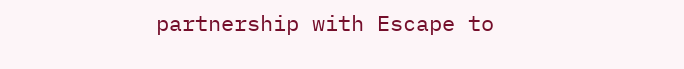partnership with Escape to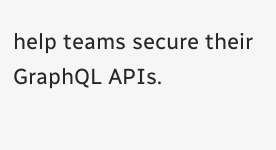help teams secure their GraphQL APIs.